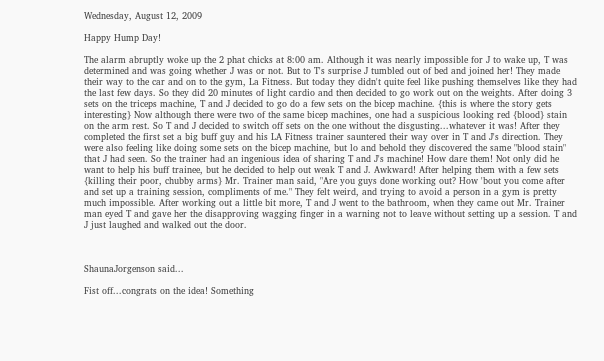Wednesday, August 12, 2009

Happy Hump Day!

The alarm abruptly woke up the 2 phat chicks at 8:00 am. Although it was nearly impossible for J to wake up, T was determined and was going whether J was or not. But to T's surprise J tumbled out of bed and joined her! They made their way to the car and on to the gym, La Fitness. But today they didn't quite feel like pushing themselves like they had the last few days. So they did 20 minutes of light cardio and then decided to go work out on the weights. After doing 3 sets on the triceps machine, T and J decided to go do a few sets on the bicep machine. {this is where the story gets interesting} Now although there were two of the same bicep machines, one had a suspicious looking red {blood} stain on the arm rest. So T and J decided to switch off sets on the one without the disgusting...whatever it was! After they completed the first set a big buff guy and his LA Fitness trainer sauntered their way over in T and J's direction. They were also feeling like doing some sets on the bicep machine, but lo and behold they discovered the same "blood stain" that J had seen. So the trainer had an ingenious idea of sharing T and J's machine! How dare them! Not only did he want to help his buff trainee, but he decided to help out weak T and J. Awkward! After helping them with a few sets {killing their poor, chubby arms} Mr. Trainer man said, "Are you guys done working out? How 'bout you come after and set up a training session, compliments of me." They felt weird, and trying to avoid a person in a gym is pretty much impossible. After working out a little bit more, T and J went to the bathroom, when they came out Mr. Trainer man eyed T and gave her the disapproving wagging finger in a warning not to leave without setting up a session. T and J just laughed and walked out the door.



ShaunaJorgenson said...

Fist off...congrats on the idea! Something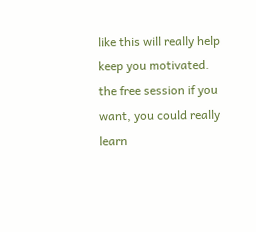like this will really help keep you motivated. the free session if you want, you could really learn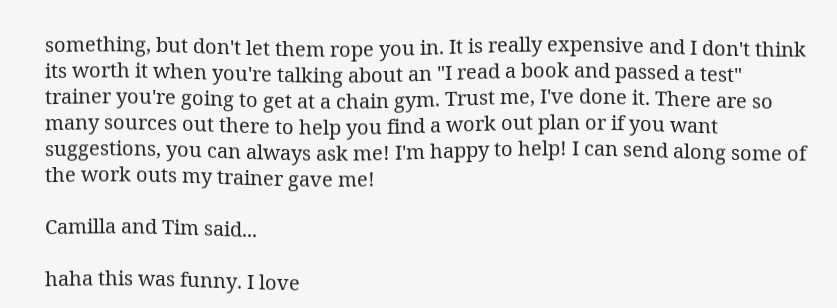something, but don't let them rope you in. It is really expensive and I don't think its worth it when you're talking about an "I read a book and passed a test" trainer you're going to get at a chain gym. Trust me, I've done it. There are so many sources out there to help you find a work out plan or if you want suggestions, you can always ask me! I'm happy to help! I can send along some of the work outs my trainer gave me!

Camilla and Tim said...

haha this was funny. I love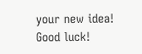your new idea! Good luck!